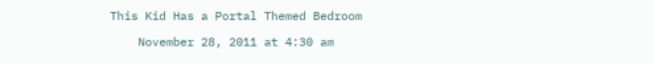This Kid Has a Portal Themed Bedroom

    November 28, 2011 at 4:30 am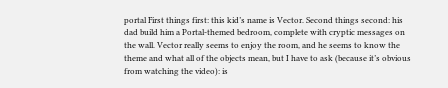portal First things first: this kid’s name is Vector. Second things second: his dad build him a Portal-themed bedroom, complete with cryptic messages on the wall. Vector really seems to enjoy the room, and he seems to know the theme and what all of the objects mean, but I have to ask (because it’s obvious from watching the video): is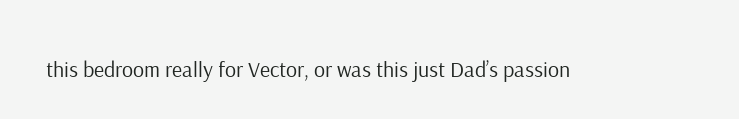this bedroom really for Vector, or was this just Dad’s passion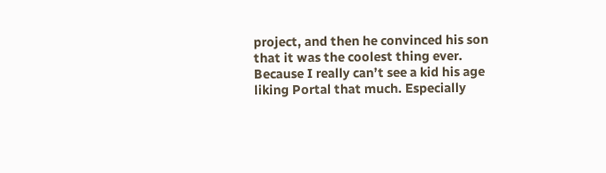project, and then he convinced his son that it was the coolest thing ever. Because I really can’t see a kid his age liking Portal that much. Especially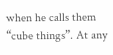when he calls them “cube things”. At any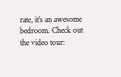rate, it’s an awesome bedroom. Check out the video tour: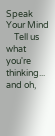Speak Your Mind
    Tell us what you're thinking... and oh,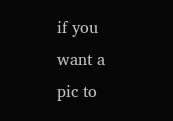if you want a pic to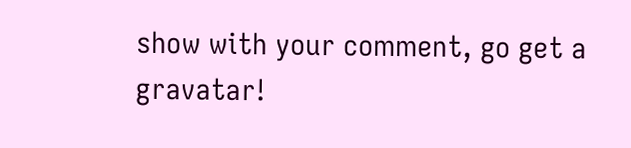show with your comment, go get a gravatar!